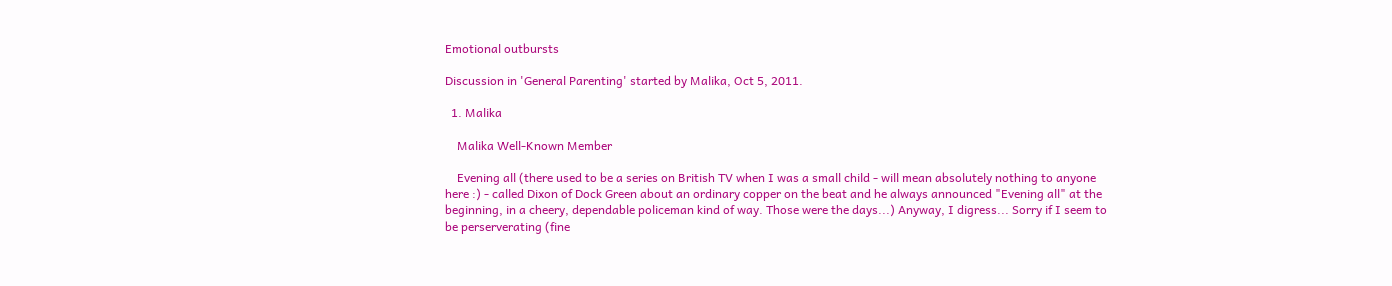Emotional outbursts

Discussion in 'General Parenting' started by Malika, Oct 5, 2011.

  1. Malika

    Malika Well-Known Member

    Evening all (there used to be a series on British TV when I was a small child - will mean absolutely nothing to anyone here :) - called Dixon of Dock Green about an ordinary copper on the beat and he always announced "Evening all" at the beginning, in a cheery, dependable policeman kind of way. Those were the days...) Anyway, I digress... Sorry if I seem to be perserverating (fine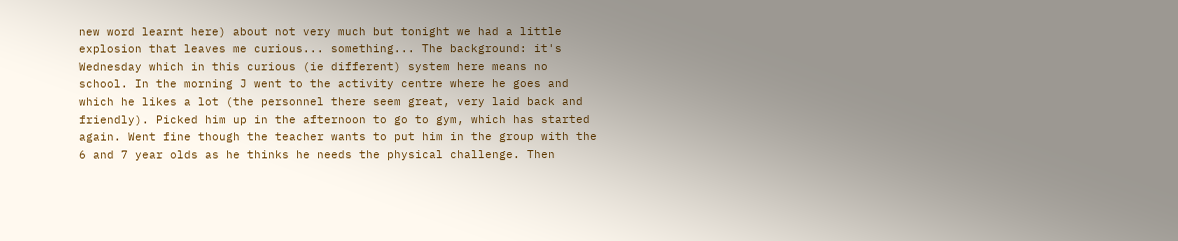new word learnt here) about not very much but tonight we had a little explosion that leaves me curious... something... The background: it's Wednesday which in this curious (ie different) system here means no school. In the morning J went to the activity centre where he goes and which he likes a lot (the personnel there seem great, very laid back and friendly). Picked him up in the afternoon to go to gym, which has started again. Went fine though the teacher wants to put him in the group with the 6 and 7 year olds as he thinks he needs the physical challenge. Then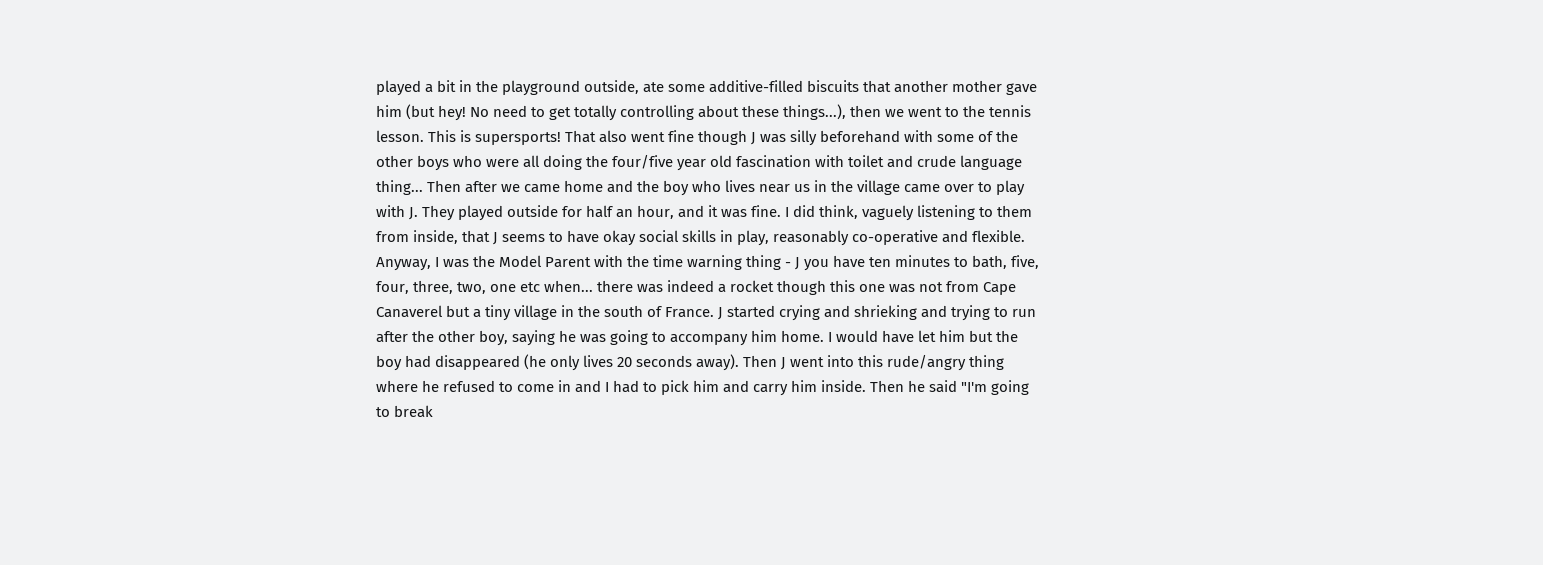played a bit in the playground outside, ate some additive-filled biscuits that another mother gave him (but hey! No need to get totally controlling about these things...), then we went to the tennis lesson. This is supersports! That also went fine though J was silly beforehand with some of the other boys who were all doing the four/five year old fascination with toilet and crude language thing... Then after we came home and the boy who lives near us in the village came over to play with J. They played outside for half an hour, and it was fine. I did think, vaguely listening to them from inside, that J seems to have okay social skills in play, reasonably co-operative and flexible. Anyway, I was the Model Parent with the time warning thing - J you have ten minutes to bath, five, four, three, two, one etc when... there was indeed a rocket though this one was not from Cape Canaverel but a tiny village in the south of France. J started crying and shrieking and trying to run after the other boy, saying he was going to accompany him home. I would have let him but the boy had disappeared (he only lives 20 seconds away). Then J went into this rude/angry thing where he refused to come in and I had to pick him and carry him inside. Then he said "I'm going to break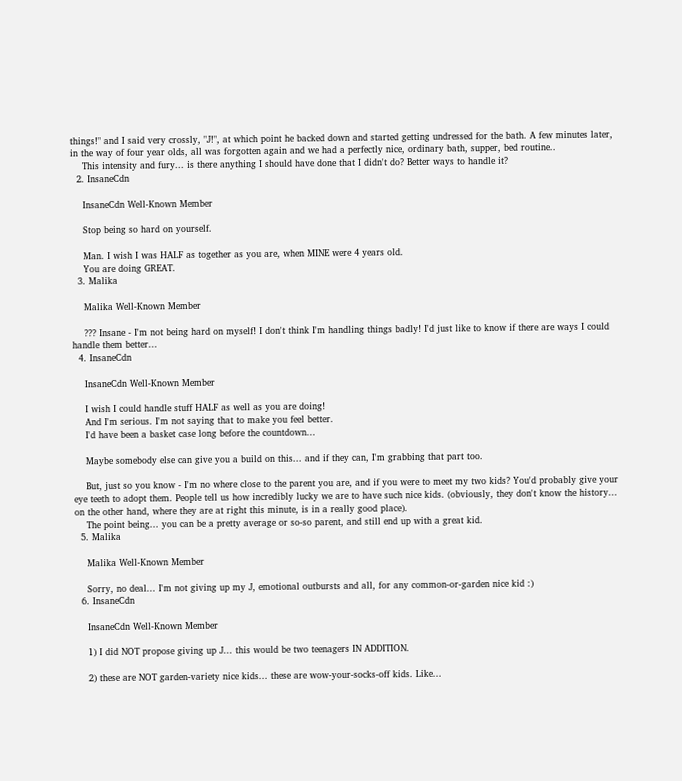things!" and I said very crossly, "J!", at which point he backed down and started getting undressed for the bath. A few minutes later, in the way of four year olds, all was forgotten again and we had a perfectly nice, ordinary bath, supper, bed routine..
    This intensity and fury... is there anything I should have done that I didn't do? Better ways to handle it?
  2. InsaneCdn

    InsaneCdn Well-Known Member

    Stop being so hard on yourself.

    Man. I wish I was HALF as together as you are, when MINE were 4 years old.
    You are doing GREAT.
  3. Malika

    Malika Well-Known Member

    ??? Insane - I'm not being hard on myself! I don't think I'm handling things badly! I'd just like to know if there are ways I could handle them better...
  4. InsaneCdn

    InsaneCdn Well-Known Member

    I wish I could handle stuff HALF as well as you are doing!
    And I'm serious. I'm not saying that to make you feel better.
    I'd have been a basket case long before the countdown...

    Maybe somebody else can give you a build on this... and if they can, I'm grabbing that part too.

    But, just so you know - I'm no where close to the parent you are, and if you were to meet my two kids? You'd probably give your eye teeth to adopt them. People tell us how incredibly lucky we are to have such nice kids. (obviously, they don't know the history... on the other hand, where they are at right this minute, is in a really good place).
    The point being... you can be a pretty average or so-so parent, and still end up with a great kid.
  5. Malika

    Malika Well-Known Member

    Sorry, no deal... I'm not giving up my J, emotional outbursts and all, for any common-or-garden nice kid :)
  6. InsaneCdn

    InsaneCdn Well-Known Member

    1) I did NOT propose giving up J... this would be two teenagers IN ADDITION.

    2) these are NOT garden-variety nice kids... these are wow-your-socks-off kids. Like...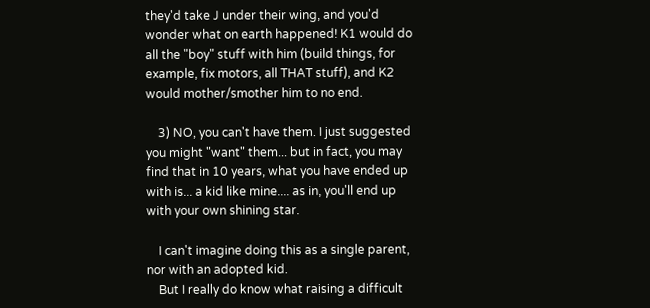they'd take J under their wing, and you'd wonder what on earth happened! K1 would do all the "boy" stuff with him (build things, for example, fix motors, all THAT stuff), and K2 would mother/smother him to no end.

    3) NO, you can't have them. I just suggested you might "want" them... but in fact, you may find that in 10 years, what you have ended up with is... a kid like mine.... as in, you'll end up with your own shining star.

    I can't imagine doing this as a single parent, nor with an adopted kid.
    But I really do know what raising a difficult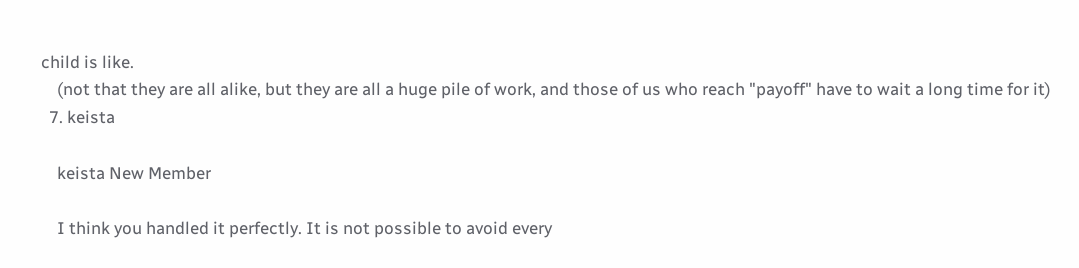child is like.
    (not that they are all alike, but they are all a huge pile of work, and those of us who reach "payoff" have to wait a long time for it)
  7. keista

    keista New Member

    I think you handled it perfectly. It is not possible to avoid every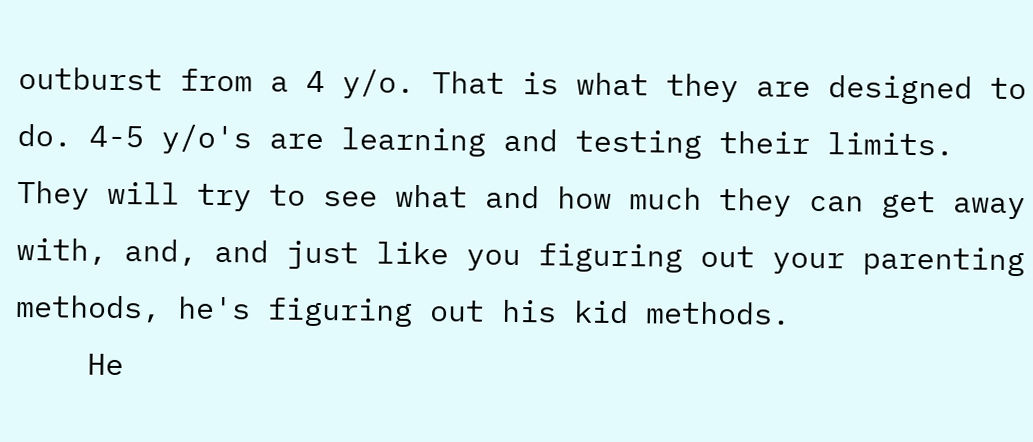outburst from a 4 y/o. That is what they are designed to do. 4-5 y/o's are learning and testing their limits. They will try to see what and how much they can get away with, and, and just like you figuring out your parenting methods, he's figuring out his kid methods.
    He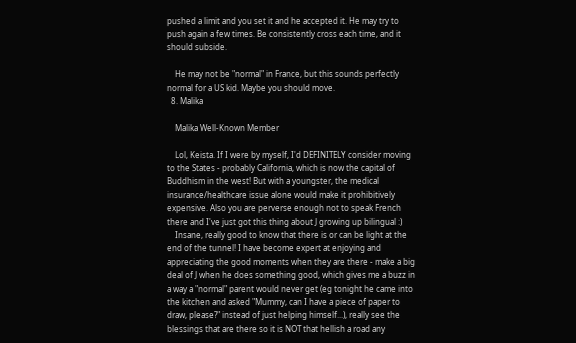pushed a limit and you set it and he accepted it. He may try to push again a few times. Be consistently cross each time, and it should subside.

    He may not be "normal" in France, but this sounds perfectly normal for a US kid. Maybe you should move.
  8. Malika

    Malika Well-Known Member

    Lol, Keista. If I were by myself, I'd DEFINITELY consider moving to the States - probably California, which is now the capital of Buddhism in the west! But with a youngster, the medical insurance/healthcare issue alone would make it prohibitively expensive. Also you are perverse enough not to speak French there and I've just got this thing about J growing up bilingual :)
    Insane, really good to know that there is or can be light at the end of the tunnel! I have become expert at enjoying and appreciating the good moments when they are there - make a big deal of J when he does something good, which gives me a buzz in a way a "normal" parent would never get (eg tonight he came into the kitchen and asked "Mummy, can I have a piece of paper to draw, please?" instead of just helping himself...), really see the blessings that are there so it is NOT that hellish a road any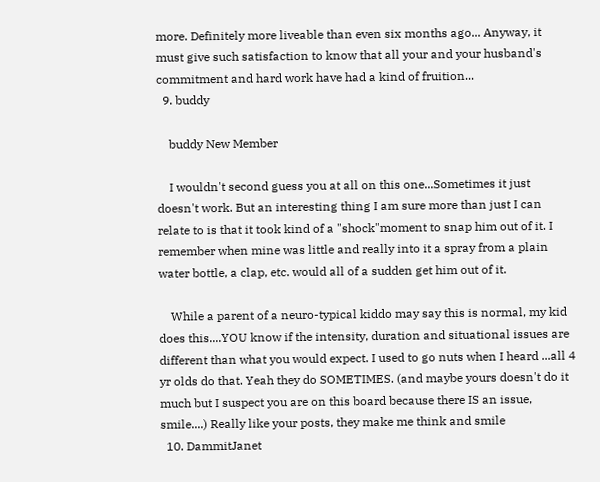more. Definitely more liveable than even six months ago... Anyway, it must give such satisfaction to know that all your and your husband's commitment and hard work have had a kind of fruition...
  9. buddy

    buddy New Member

    I wouldn't second guess you at all on this one...Sometimes it just doesn't work. But an interesting thing I am sure more than just I can relate to is that it took kind of a "shock"moment to snap him out of it. I remember when mine was little and really into it a spray from a plain water bottle, a clap, etc. would all of a sudden get him out of it.

    While a parent of a neuro-typical kiddo may say this is normal, my kid does this....YOU know if the intensity, duration and situational issues are different than what you would expect. I used to go nuts when I heard ...all 4 yr olds do that. Yeah they do SOMETIMES. (and maybe yours doesn't do it much but I suspect you are on this board because there IS an issue, smile....) Really like your posts, they make me think and smile
  10. DammitJanet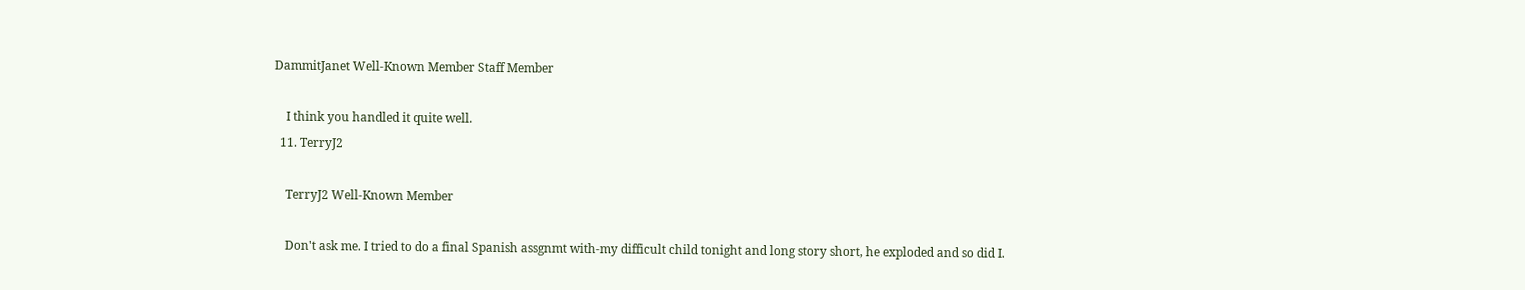DammitJanet Well-Known Member Staff Member

    I think you handled it quite well.
  11. TerryJ2

    TerryJ2 Well-Known Member

    Don't ask me. I tried to do a final Spanish assgnmt with-my difficult child tonight and long story short, he exploded and so did I.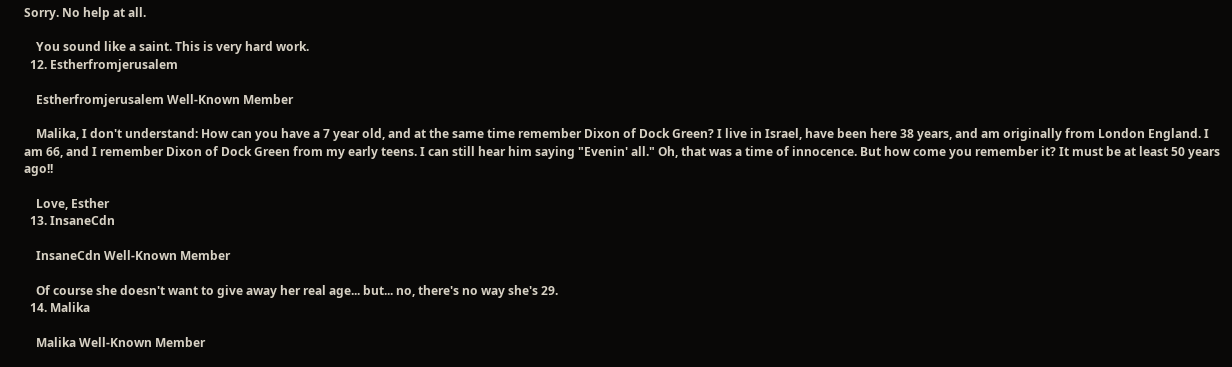Sorry. No help at all.

    You sound like a saint. This is very hard work.
  12. Estherfromjerusalem

    Estherfromjerusalem Well-Known Member

    Malika, I don't understand: How can you have a 7 year old, and at the same time remember Dixon of Dock Green? I live in Israel, have been here 38 years, and am originally from London England. I am 66, and I remember Dixon of Dock Green from my early teens. I can still hear him saying "Evenin' all." Oh, that was a time of innocence. But how come you remember it? It must be at least 50 years ago!!

    Love, Esther
  13. InsaneCdn

    InsaneCdn Well-Known Member

    Of course she doesn't want to give away her real age... but... no, there's no way she's 29.
  14. Malika

    Malika Well-Known Member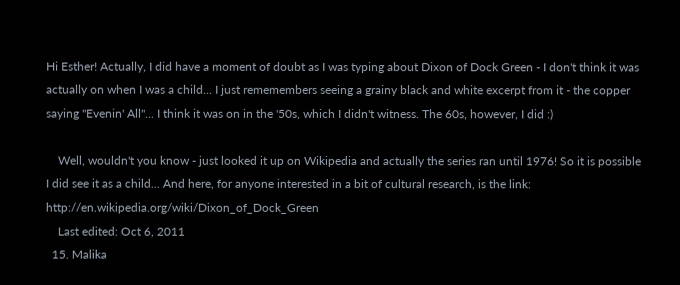Hi Esther! Actually, I did have a moment of doubt as I was typing about Dixon of Dock Green - I don't think it was actually on when I was a child... I just rememembers seeing a grainy black and white excerpt from it - the copper saying "Evenin' All"... I think it was on in the '50s, which I didn't witness. The 60s, however, I did :)

    Well, wouldn't you know - just looked it up on Wikipedia and actually the series ran until 1976! So it is possible I did see it as a child... And here, for anyone interested in a bit of cultural research, is the link: http://en.wikipedia.org/wiki/Dixon_of_Dock_Green
    Last edited: Oct 6, 2011
  15. Malika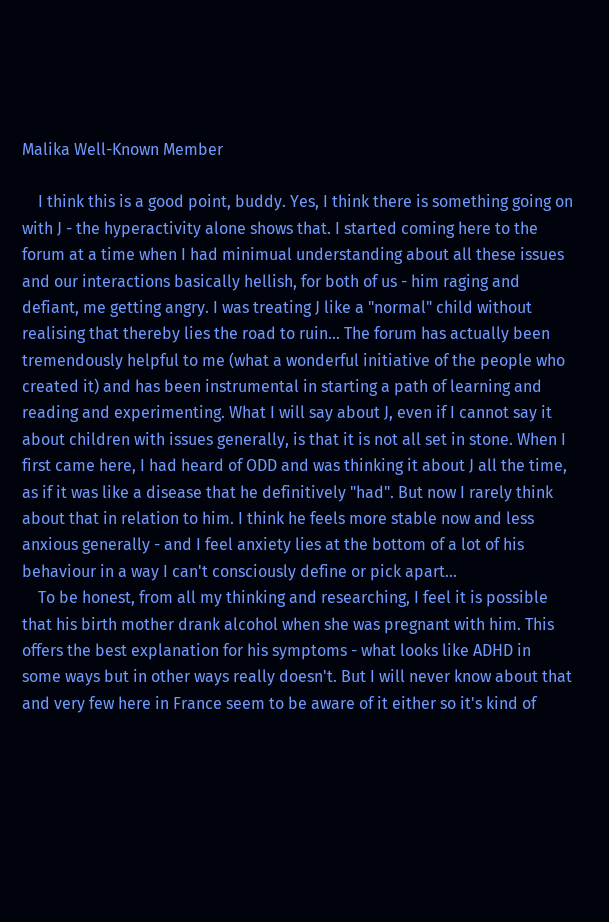Malika Well-Known Member

    I think this is a good point, buddy. Yes, I think there is something going on with J - the hyperactivity alone shows that. I started coming here to the forum at a time when I had minimual understanding about all these issues and our interactions basically hellish, for both of us - him raging and defiant, me getting angry. I was treating J like a "normal" child without realising that thereby lies the road to ruin... The forum has actually been tremendously helpful to me (what a wonderful initiative of the people who created it) and has been instrumental in starting a path of learning and reading and experimenting. What I will say about J, even if I cannot say it about children with issues generally, is that it is not all set in stone. When I first came here, I had heard of ODD and was thinking it about J all the time, as if it was like a disease that he definitively "had". But now I rarely think about that in relation to him. I think he feels more stable now and less anxious generally - and I feel anxiety lies at the bottom of a lot of his behaviour in a way I can't consciously define or pick apart...
    To be honest, from all my thinking and researching, I feel it is possible that his birth mother drank alcohol when she was pregnant with him. This offers the best explanation for his symptoms - what looks like ADHD in some ways but in other ways really doesn't. But I will never know about that and very few here in France seem to be aware of it either so it's kind of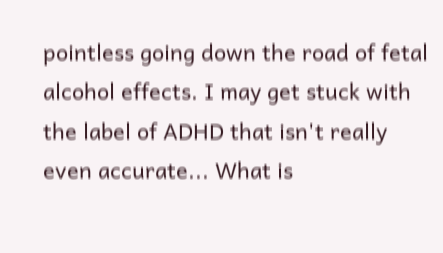pointless going down the road of fetal alcohol effects. I may get stuck with the label of ADHD that isn't really even accurate... What is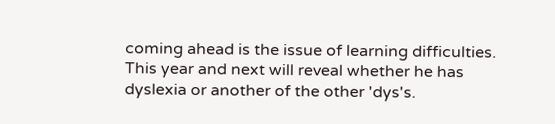coming ahead is the issue of learning difficulties. This year and next will reveal whether he has dyslexia or another of the other 'dys's.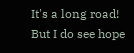It's a long road! But I do see hope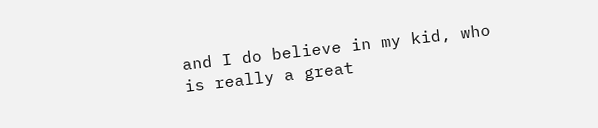and I do believe in my kid, who is really a great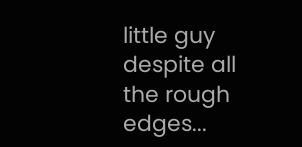little guy despite all the rough edges...